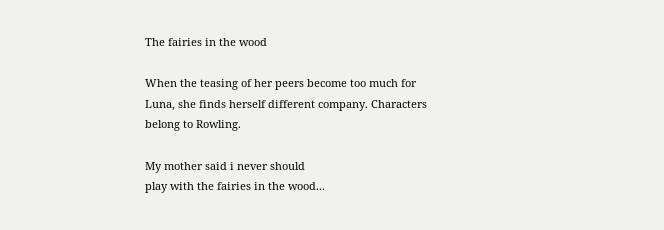The fairies in the wood

When the teasing of her peers become too much for Luna, she finds herself different company. Characters belong to Rowling.

My mother said i never should
play with the fairies in the wood...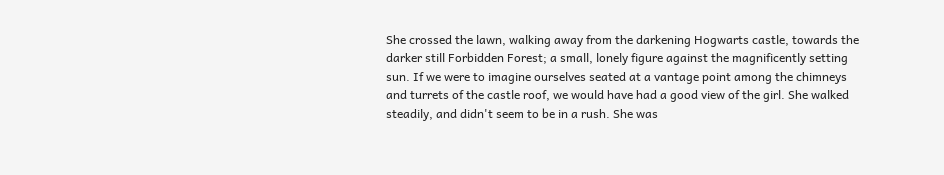She crossed the lawn, walking away from the darkening Hogwarts castle, towards the darker still Forbidden Forest; a small, lonely figure against the magnificently setting sun. If we were to imagine ourselves seated at a vantage point among the chimneys and turrets of the castle roof, we would have had a good view of the girl. She walked steadily, and didn't seem to be in a rush. She was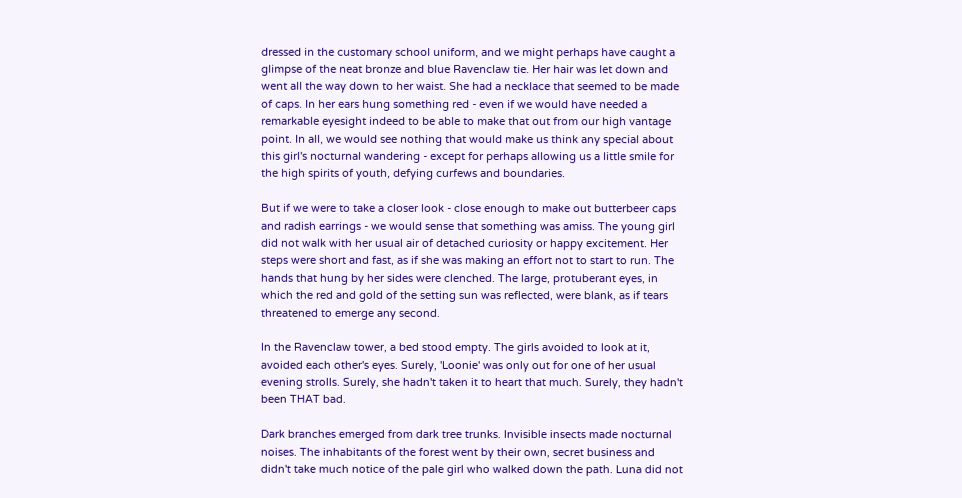dressed in the customary school uniform, and we might perhaps have caught a glimpse of the neat bronze and blue Ravenclaw tie. Her hair was let down and went all the way down to her waist. She had a necklace that seemed to be made of caps. In her ears hung something red - even if we would have needed a remarkable eyesight indeed to be able to make that out from our high vantage point. In all, we would see nothing that would make us think any special about this girl's nocturnal wandering - except for perhaps allowing us a little smile for the high spirits of youth, defying curfews and boundaries.

But if we were to take a closer look - close enough to make out butterbeer caps and radish earrings - we would sense that something was amiss. The young girl did not walk with her usual air of detached curiosity or happy excitement. Her steps were short and fast, as if she was making an effort not to start to run. The hands that hung by her sides were clenched. The large, protuberant eyes, in which the red and gold of the setting sun was reflected, were blank, as if tears threatened to emerge any second.

In the Ravenclaw tower, a bed stood empty. The girls avoided to look at it, avoided each other's eyes. Surely, 'Loonie' was only out for one of her usual evening strolls. Surely, she hadn't taken it to heart that much. Surely, they hadn't been THAT bad.

Dark branches emerged from dark tree trunks. Invisible insects made nocturnal noises. The inhabitants of the forest went by their own, secret business and didn't take much notice of the pale girl who walked down the path. Luna did not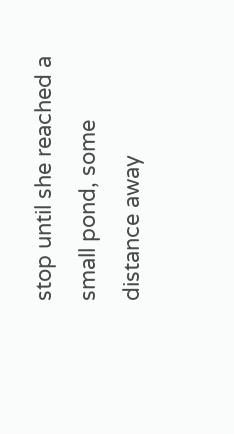stop until she reached a small pond, some distance away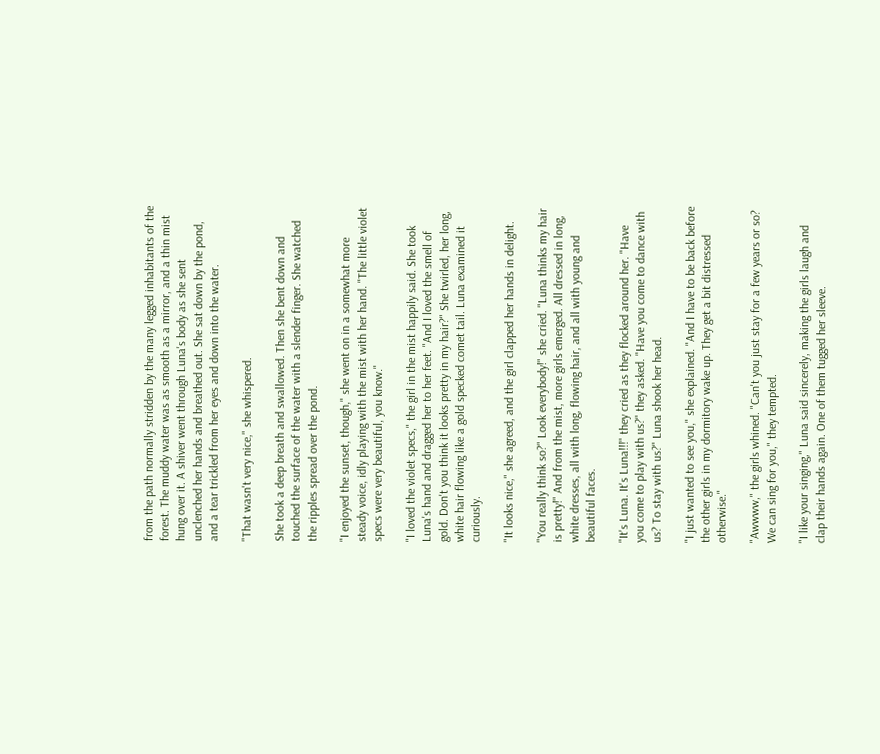from the path normally stridden by the many legged inhabitants of the forest. The muddy water was as smooth as a mirror, and a thin mist hung over it. A shiver went through Luna's body as she sent unclenched her hands and breathed out. She sat down by the pond, and a tear trickled from her eyes and down into the water.

"That wasn't very nice," she whispered.

She took a deep breath and swallowed. Then she bent down and touched the surface of the water with a slender finger. She watched the ripples spread over the pond.

"I enjoyed the sunset, though," she went on in a somewhat more steady voice, idly playing with the mist with her hand. "The little violet specs were very beautiful, you know."

"I loved the violet specs," the girl in the mist happily said. She took Luna's hand and dragged her to her feet. "And I loved the smell of gold. Don't you think it looks pretty in my hair?" She twirled, her long, white hair flowing like a gold specked comet tail. Luna examined it curiously.

"It looks nice," she agreed, and the girl clapped her hands in delight.

"You really think so?" Look everybody!" she cried. "Luna thinks my hair is pretty!" And from the mist, more girls emerged. All dressed in long, white dresses, all with long, flowing hair, and all with young and beautiful faces.

"It's Luna. It's Luna!!!" they cried as they flocked around her. "Have you come to play with us?" they asked. "Have you come to dance with us? To stay with us?" Luna shook her head.

"I just wanted to see you," she explained. "And I have to be back before the other girls in my dormitory wake up. They get a bit distressed otherwise."

"Awwww," the girls whined. "Can't you just stay for a few years or so? We can sing for you," they tempted.

"I like your singing," Luna said sincerely, making the girls laugh and clap their hands again. One of them tugged her sleeve.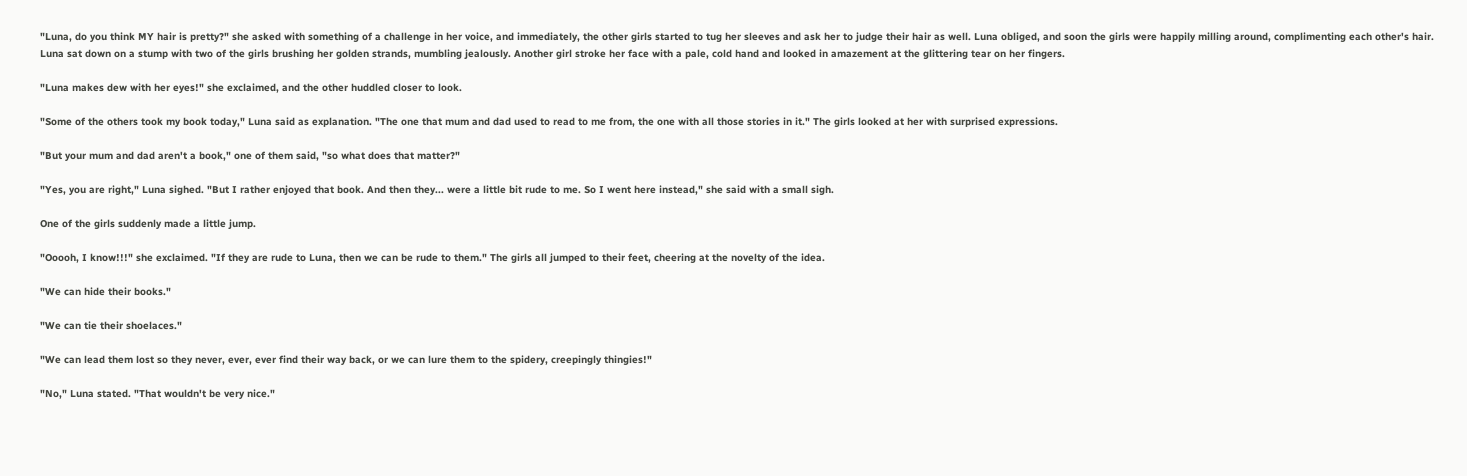"Luna, do you think MY hair is pretty?" she asked with something of a challenge in her voice, and immediately, the other girls started to tug her sleeves and ask her to judge their hair as well. Luna obliged, and soon the girls were happily milling around, complimenting each other's hair. Luna sat down on a stump with two of the girls brushing her golden strands, mumbling jealously. Another girl stroke her face with a pale, cold hand and looked in amazement at the glittering tear on her fingers.

"Luna makes dew with her eyes!" she exclaimed, and the other huddled closer to look.

"Some of the others took my book today," Luna said as explanation. "The one that mum and dad used to read to me from, the one with all those stories in it." The girls looked at her with surprised expressions.

"But your mum and dad aren't a book," one of them said, "so what does that matter?"

"Yes, you are right," Luna sighed. "But I rather enjoyed that book. And then they... were a little bit rude to me. So I went here instead," she said with a small sigh.

One of the girls suddenly made a little jump.

"Ooooh, I know!!!" she exclaimed. "If they are rude to Luna, then we can be rude to them." The girls all jumped to their feet, cheering at the novelty of the idea.

"We can hide their books."

"We can tie their shoelaces."

"We can lead them lost so they never, ever, ever find their way back, or we can lure them to the spidery, creepingly thingies!"

"No," Luna stated. "That wouldn't be very nice."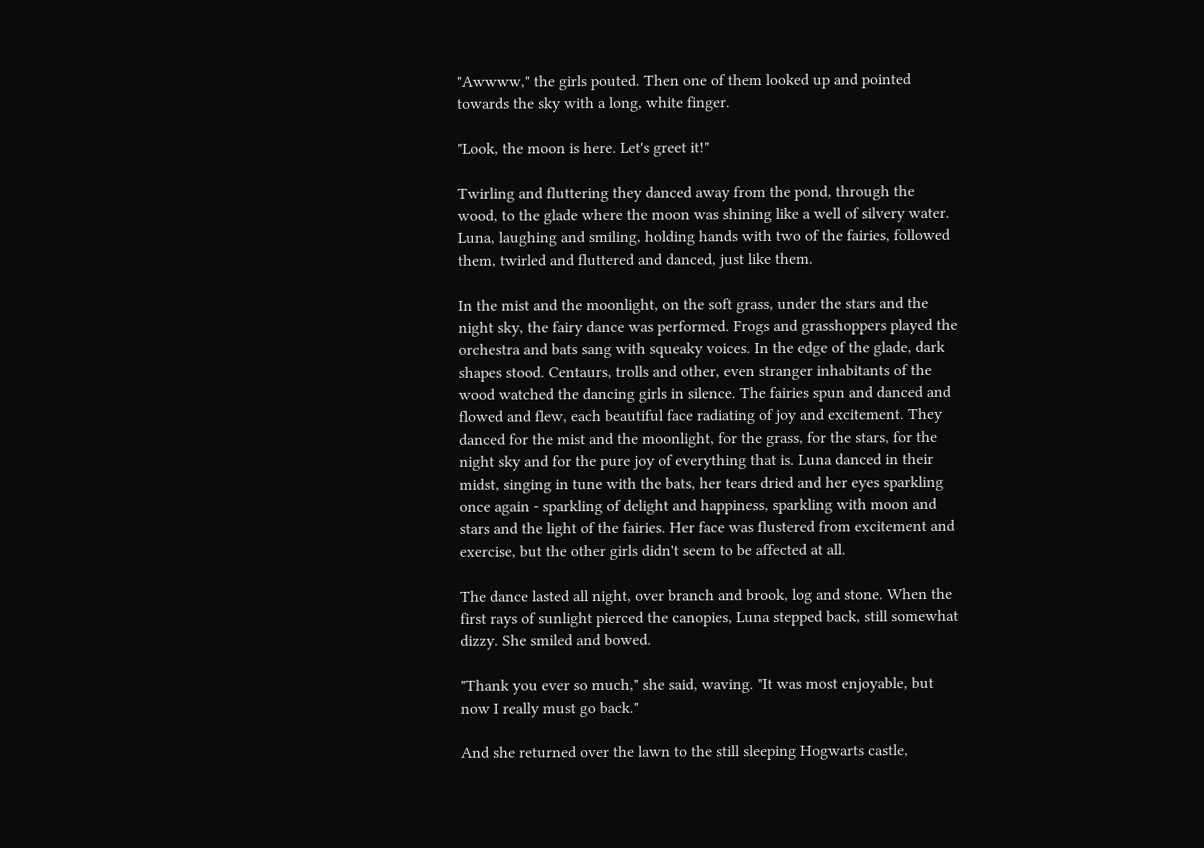"Awwww," the girls pouted. Then one of them looked up and pointed towards the sky with a long, white finger.

"Look, the moon is here. Let's greet it!"

Twirling and fluttering they danced away from the pond, through the wood, to the glade where the moon was shining like a well of silvery water. Luna, laughing and smiling, holding hands with two of the fairies, followed them, twirled and fluttered and danced, just like them.

In the mist and the moonlight, on the soft grass, under the stars and the night sky, the fairy dance was performed. Frogs and grasshoppers played the orchestra and bats sang with squeaky voices. In the edge of the glade, dark shapes stood. Centaurs, trolls and other, even stranger inhabitants of the wood watched the dancing girls in silence. The fairies spun and danced and flowed and flew, each beautiful face radiating of joy and excitement. They danced for the mist and the moonlight, for the grass, for the stars, for the night sky and for the pure joy of everything that is. Luna danced in their midst, singing in tune with the bats, her tears dried and her eyes sparkling once again - sparkling of delight and happiness, sparkling with moon and stars and the light of the fairies. Her face was flustered from excitement and exercise, but the other girls didn't seem to be affected at all.

The dance lasted all night, over branch and brook, log and stone. When the first rays of sunlight pierced the canopies, Luna stepped back, still somewhat dizzy. She smiled and bowed.

"Thank you ever so much," she said, waving. "It was most enjoyable, but now I really must go back."

And she returned over the lawn to the still sleeping Hogwarts castle,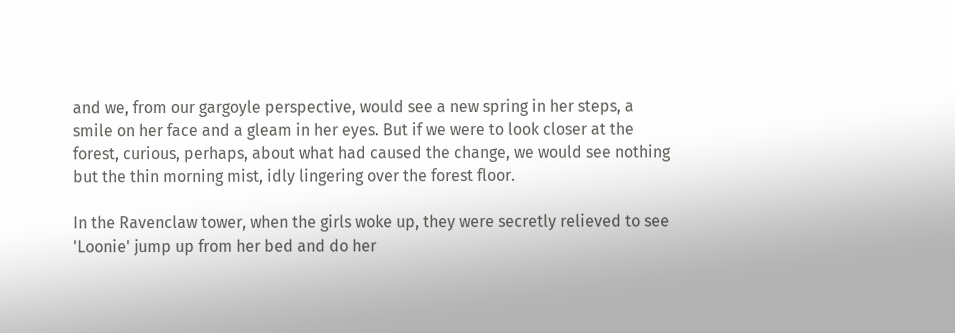and we, from our gargoyle perspective, would see a new spring in her steps, a smile on her face and a gleam in her eyes. But if we were to look closer at the forest, curious, perhaps, about what had caused the change, we would see nothing but the thin morning mist, idly lingering over the forest floor.

In the Ravenclaw tower, when the girls woke up, they were secretly relieved to see 'Loonie' jump up from her bed and do her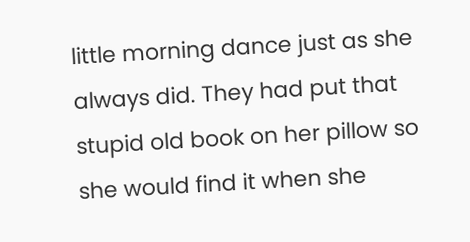little morning dance just as she always did. They had put that stupid old book on her pillow so she would find it when she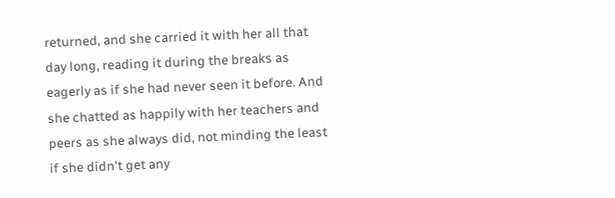returned, and she carried it with her all that day long, reading it during the breaks as eagerly as if she had never seen it before. And she chatted as happily with her teachers and peers as she always did, not minding the least if she didn't get any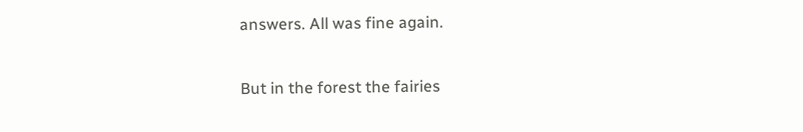answers. All was fine again.

But in the forest the fairies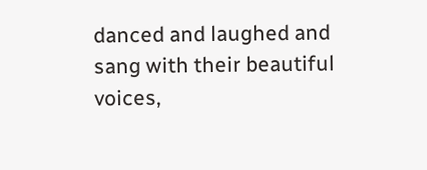danced and laughed and sang with their beautiful voices,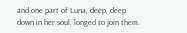and one part of Luna, deep, deep down in her soul, longed to join them.